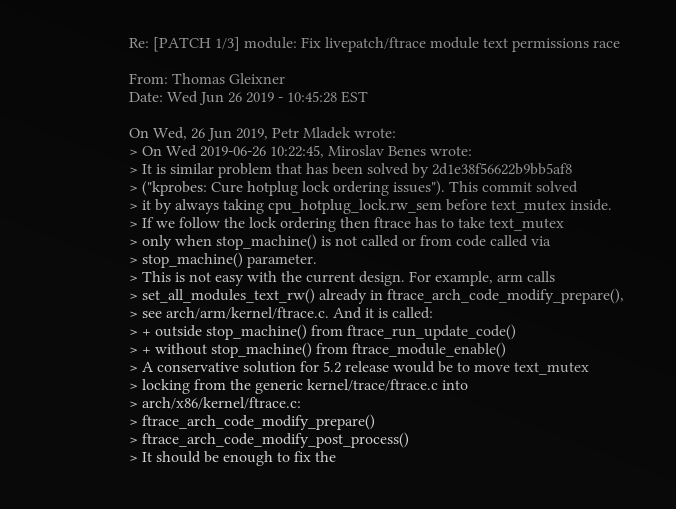Re: [PATCH 1/3] module: Fix livepatch/ftrace module text permissions race

From: Thomas Gleixner
Date: Wed Jun 26 2019 - 10:45:28 EST

On Wed, 26 Jun 2019, Petr Mladek wrote:
> On Wed 2019-06-26 10:22:45, Miroslav Benes wrote:
> It is similar problem that has been solved by 2d1e38f56622b9bb5af8
> ("kprobes: Cure hotplug lock ordering issues"). This commit solved
> it by always taking cpu_hotplug_lock.rw_sem before text_mutex inside.
> If we follow the lock ordering then ftrace has to take text_mutex
> only when stop_machine() is not called or from code called via
> stop_machine() parameter.
> This is not easy with the current design. For example, arm calls
> set_all_modules_text_rw() already in ftrace_arch_code_modify_prepare(),
> see arch/arm/kernel/ftrace.c. And it is called:
> + outside stop_machine() from ftrace_run_update_code()
> + without stop_machine() from ftrace_module_enable()
> A conservative solution for 5.2 release would be to move text_mutex
> locking from the generic kernel/trace/ftrace.c into
> arch/x86/kernel/ftrace.c:
> ftrace_arch_code_modify_prepare()
> ftrace_arch_code_modify_post_process()
> It should be enough to fix the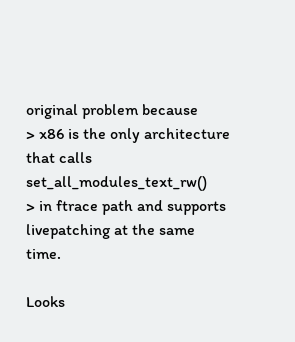original problem because
> x86 is the only architecture that calls set_all_modules_text_rw()
> in ftrace path and supports livepatching at the same time.

Looks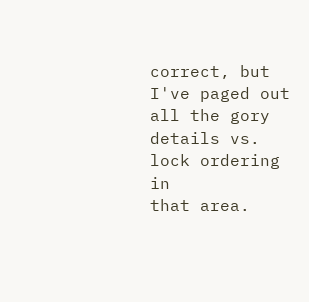correct, but I've paged out all the gory details vs. lock ordering in
that area.